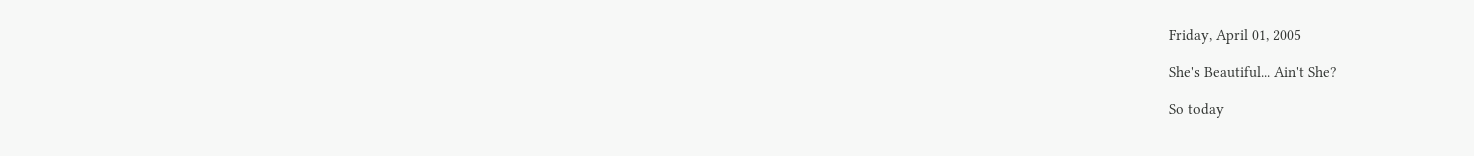Friday, April 01, 2005

She's Beautiful... Ain't She?

So today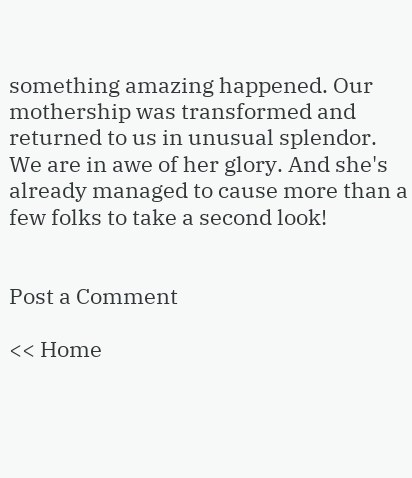something amazing happened. Our mothership was transformed and returned to us in unusual splendor. We are in awe of her glory. And she's already managed to cause more than a few folks to take a second look!


Post a Comment

<< Home